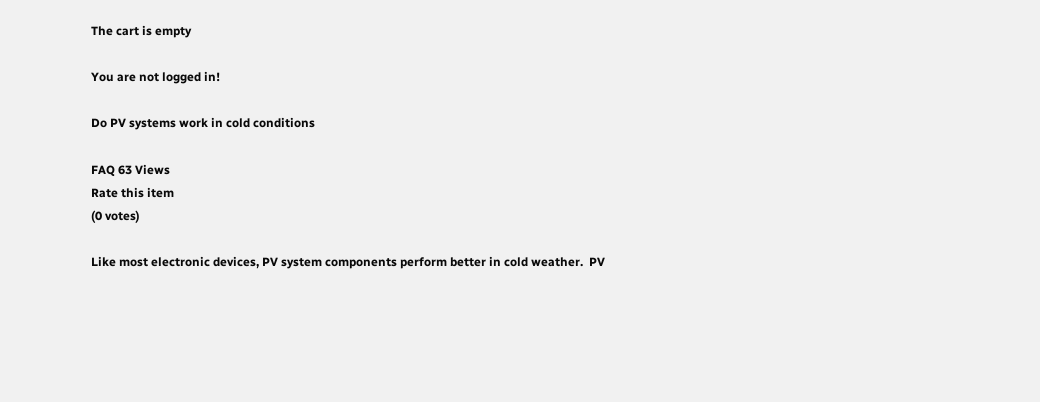The cart is empty

You are not logged in!

Do PV systems work in cold conditions

FAQ 63 Views
Rate this item
(0 votes)

Like most electronic devices, PV system components perform better in cold weather.  PV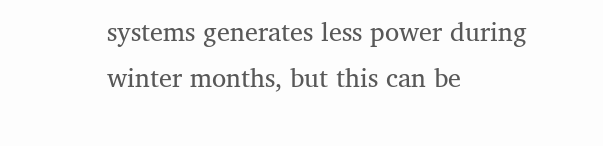systems generates less power during winter months, but this can be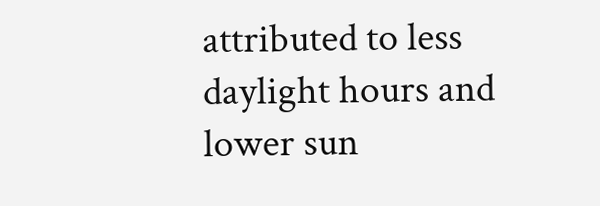attributed to less daylight hours and lower sun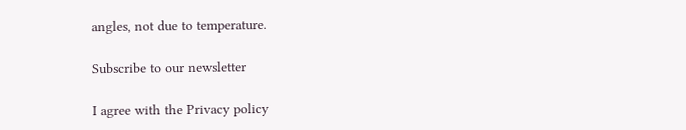angles, not due to temperature.

Subscribe to our newsletter

I agree with the Privacy policy